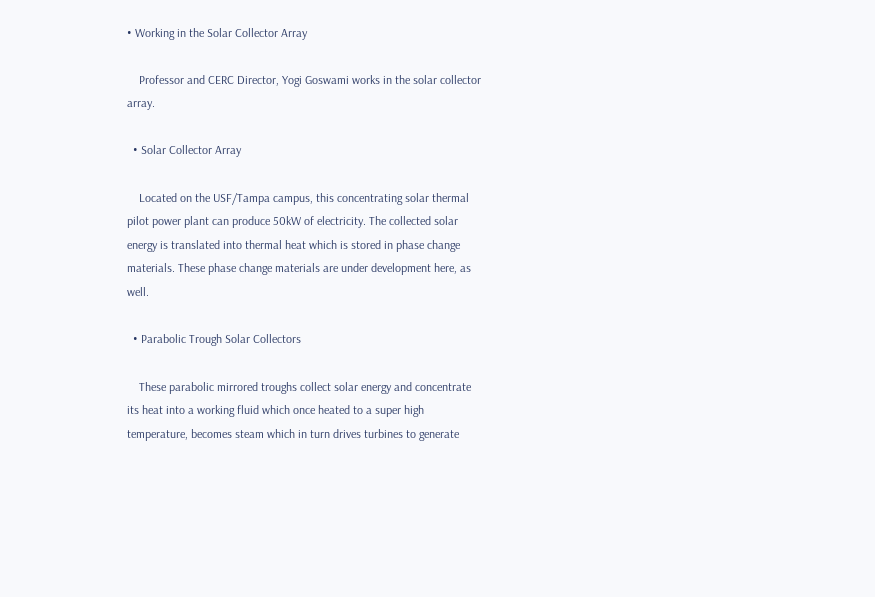• Working in the Solar Collector Array

    Professor and CERC Director, Yogi Goswami works in the solar collector array.

  • Solar Collector Array

    Located on the USF/Tampa campus, this concentrating solar thermal pilot power plant can produce 50kW of electricity. The collected solar energy is translated into thermal heat which is stored in phase change materials. These phase change materials are under development here, as well.

  • Parabolic Trough Solar Collectors

    These parabolic mirrored troughs collect solar energy and concentrate its heat into a working fluid which once heated to a super high temperature, becomes steam which in turn drives turbines to generate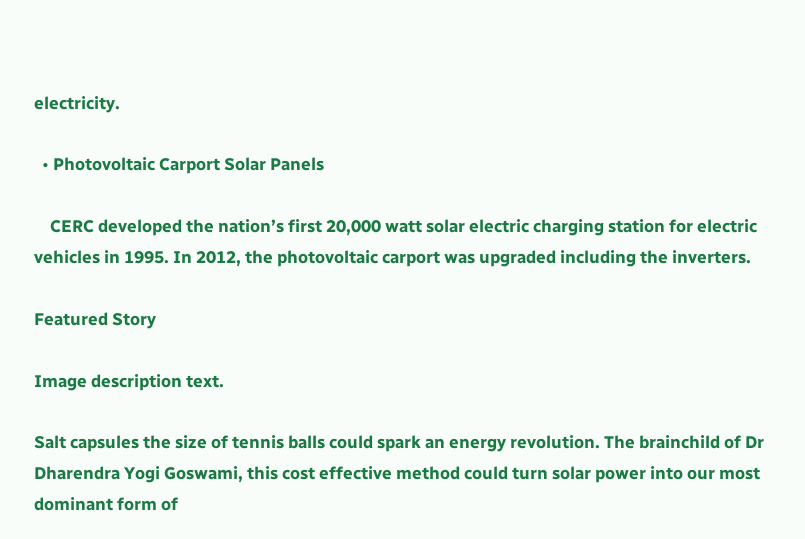electricity.

  • Photovoltaic Carport Solar Panels

    CERC developed the nation’s first 20,000 watt solar electric charging station for electric vehicles in 1995. In 2012, the photovoltaic carport was upgraded including the inverters.

Featured Story

Image description text.

Salt capsules the size of tennis balls could spark an energy revolution. The brainchild of Dr Dharendra Yogi Goswami, this cost effective method could turn solar power into our most dominant form of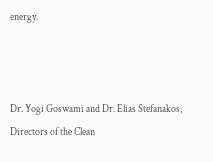energy.



Dr. Yogi Goswami and Dr. Elias Stefanakos, Directors of the Clean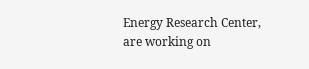Energy Research Center, are working on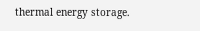thermal energy storage.